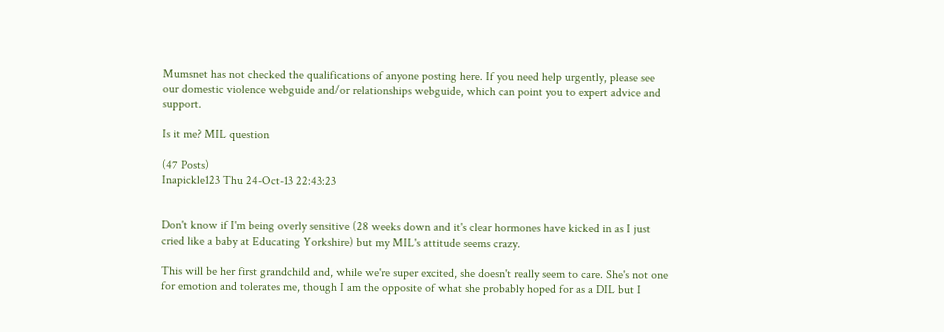Mumsnet has not checked the qualifications of anyone posting here. If you need help urgently, please see our domestic violence webguide and/or relationships webguide, which can point you to expert advice and support.

Is it me? MIL question

(47 Posts)
Inapickle123 Thu 24-Oct-13 22:43:23


Don't know if I'm being overly sensitive (28 weeks down and it's clear hormones have kicked in as I just cried like a baby at Educating Yorkshire) but my MIL's attitude seems crazy.

This will be her first grandchild and, while we're super excited, she doesn't really seem to care. She's not one for emotion and tolerates me, though I am the opposite of what she probably hoped for as a DIL but I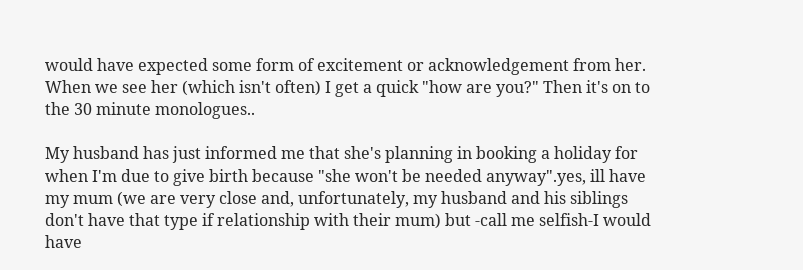would have expected some form of excitement or acknowledgement from her. When we see her (which isn't often) I get a quick "how are you?" Then it's on to the 30 minute monologues..

My husband has just informed me that she's planning in booking a holiday for when I'm due to give birth because "she won't be needed anyway".yes, ill have my mum (we are very close and, unfortunately, my husband and his siblings don't have that type if relationship with their mum) but -call me selfish-I would have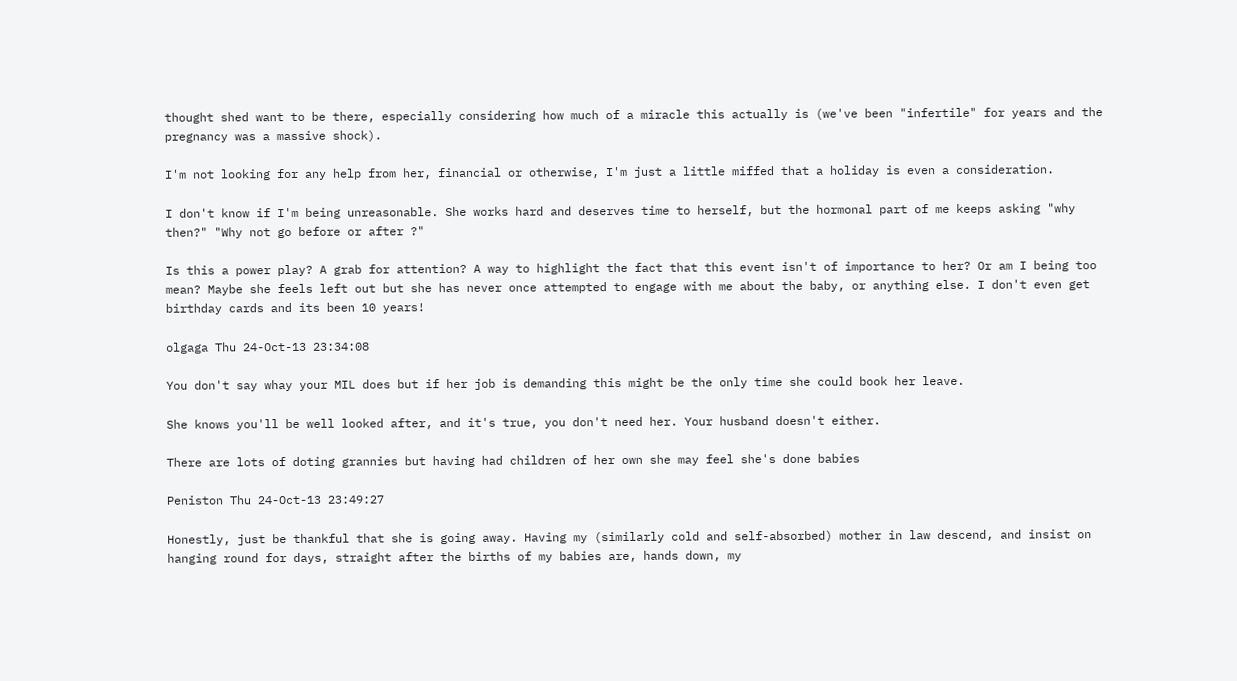thought shed want to be there, especially considering how much of a miracle this actually is (we've been "infertile" for years and the pregnancy was a massive shock).

I'm not looking for any help from her, financial or otherwise, I'm just a little miffed that a holiday is even a consideration.

I don't know if I'm being unreasonable. She works hard and deserves time to herself, but the hormonal part of me keeps asking "why then?" "Why not go before or after ?"

Is this a power play? A grab for attention? A way to highlight the fact that this event isn't of importance to her? Or am I being too mean? Maybe she feels left out but she has never once attempted to engage with me about the baby, or anything else. I don't even get birthday cards and its been 10 years!

olgaga Thu 24-Oct-13 23:34:08

You don't say whay your MIL does but if her job is demanding this might be the only time she could book her leave.

She knows you'll be well looked after, and it's true, you don't need her. Your husband doesn't either.

There are lots of doting grannies but having had children of her own she may feel she's done babies

Peniston Thu 24-Oct-13 23:49:27

Honestly, just be thankful that she is going away. Having my (similarly cold and self-absorbed) mother in law descend, and insist on hanging round for days, straight after the births of my babies are, hands down, my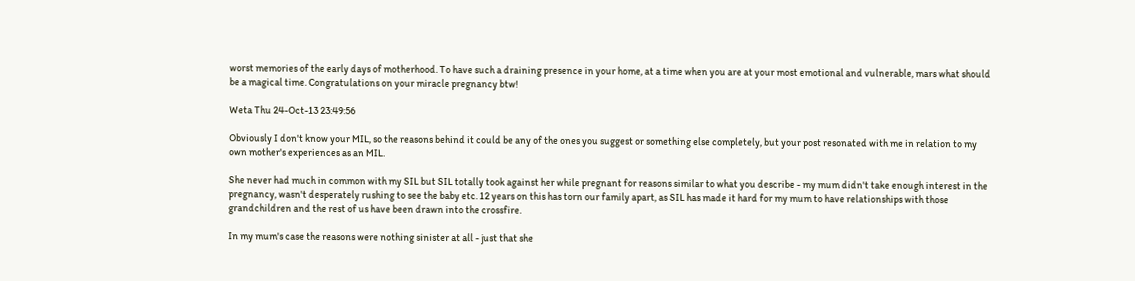worst memories of the early days of motherhood. To have such a draining presence in your home, at a time when you are at your most emotional and vulnerable, mars what should be a magical time. Congratulations on your miracle pregnancy btw!

Weta Thu 24-Oct-13 23:49:56

Obviously I don't know your MIL, so the reasons behind it could be any of the ones you suggest or something else completely, but your post resonated with me in relation to my own mother's experiences as an MIL.

She never had much in common with my SIL but SIL totally took against her while pregnant for reasons similar to what you describe - my mum didn't take enough interest in the pregnancy, wasn't desperately rushing to see the baby etc. 12 years on this has torn our family apart, as SIL has made it hard for my mum to have relationships with those grandchildren and the rest of us have been drawn into the crossfire.

In my mum's case the reasons were nothing sinister at all - just that she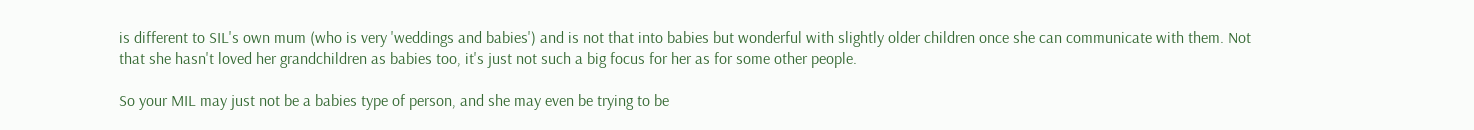is different to SIL's own mum (who is very 'weddings and babies') and is not that into babies but wonderful with slightly older children once she can communicate with them. Not that she hasn't loved her grandchildren as babies too, it's just not such a big focus for her as for some other people.

So your MIL may just not be a babies type of person, and she may even be trying to be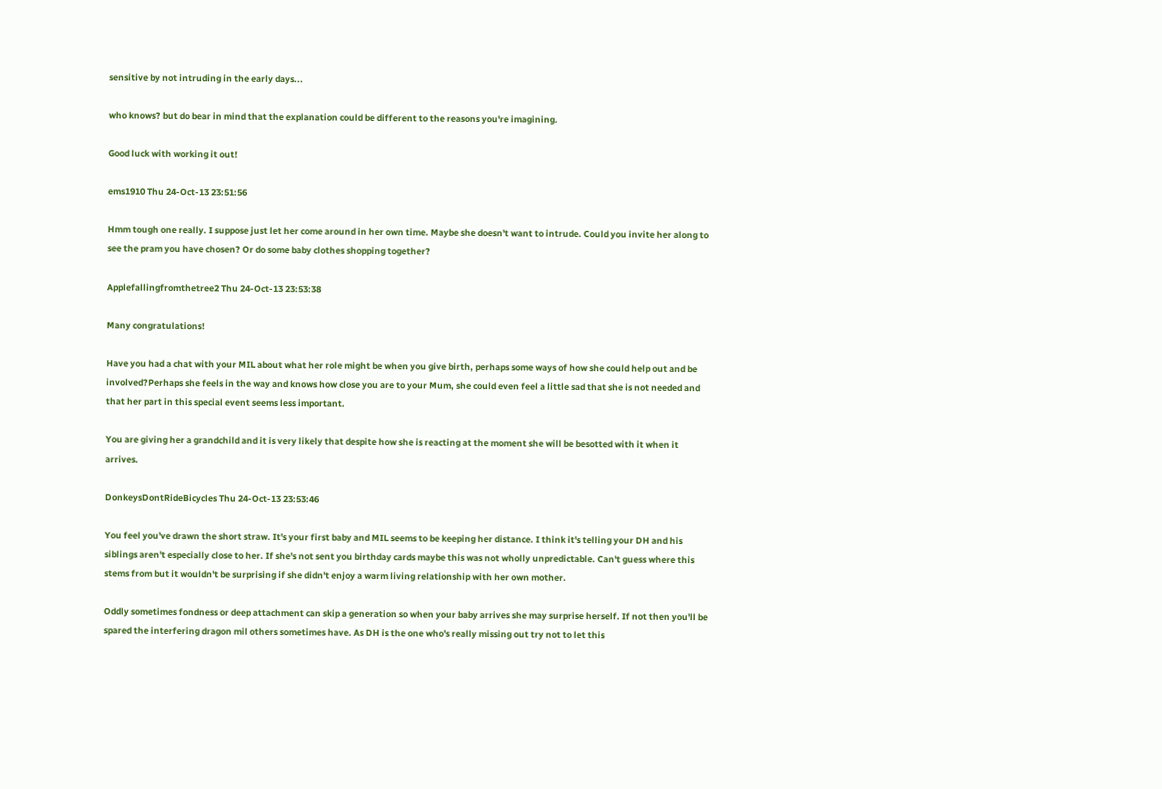sensitive by not intruding in the early days...

who knows? but do bear in mind that the explanation could be different to the reasons you're imagining.

Good luck with working it out!

ems1910 Thu 24-Oct-13 23:51:56

Hmm tough one really. I suppose just let her come around in her own time. Maybe she doesn't want to intrude. Could you invite her along to see the pram you have chosen? Or do some baby clothes shopping together?

Applefallingfromthetree2 Thu 24-Oct-13 23:53:38

Many congratulations!

Have you had a chat with your MIL about what her role might be when you give birth, perhaps some ways of how she could help out and be involved?Perhaps she feels in the way and knows how close you are to your Mum, she could even feel a little sad that she is not needed and that her part in this special event seems less important.

You are giving her a grandchild and it is very likely that despite how she is reacting at the moment she will be besotted with it when it arrives.

DonkeysDontRideBicycles Thu 24-Oct-13 23:53:46

You feel you've drawn the short straw. It's your first baby and MIL seems to be keeping her distance. I think it's telling your DH and his siblings aren't especially close to her. If she's not sent you birthday cards maybe this was not wholly unpredictable. Can't guess where this stems from but it wouldn't be surprising if she didn't enjoy a warm living relationship with her own mother.

Oddly sometimes fondness or deep attachment can skip a generation so when your baby arrives she may surprise herself. If not then you'll be spared the interfering dragon mil others sometimes have. As DH is the one who's really missing out try not to let this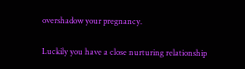overshadow your pregnancy.

Luckily you have a close nurturing relationship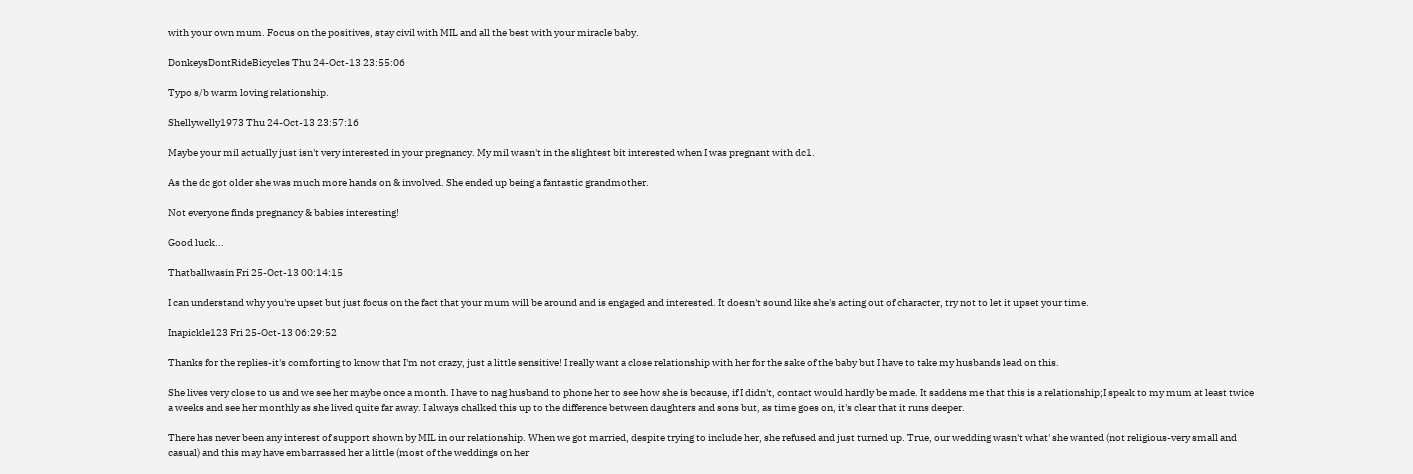with your own mum. Focus on the positives, stay civil with MIL and all the best with your miracle baby.

DonkeysDontRideBicycles Thu 24-Oct-13 23:55:06

Typo s/b warm loving relationship.

Shellywelly1973 Thu 24-Oct-13 23:57:16

Maybe your mil actually just isn't very interested in your pregnancy. My mil wasn't in the slightest bit interested when I was pregnant with dc1.

As the dc got older she was much more hands on & involved. She ended up being a fantastic grandmother.

Not everyone finds pregnancy & babies interesting!

Good luck...

Thatballwasin Fri 25-Oct-13 00:14:15

I can understand why you're upset but just focus on the fact that your mum will be around and is engaged and interested. It doesn't sound like she's acting out of character, try not to let it upset your time.

Inapickle123 Fri 25-Oct-13 06:29:52

Thanks for the replies-it's comforting to know that I'm not crazy, just a little sensitive! I really want a close relationship with her for the sake of the baby but I have to take my husbands lead on this.

She lives very close to us and we see her maybe once a month. I have to nag husband to phone her to see how she is because, if I didn't, contact would hardly be made. It saddens me that this is a relationship;I speak to my mum at least twice a weeks and see her monthly as she lived quite far away. I always chalked this up to the difference between daughters and sons but, as time goes on, it's clear that it runs deeper.

There has never been any interest of support shown by MIL in our relationship. When we got married, despite trying to include her, she refused and just turned up. True, our wedding wasn't what' she wanted (not religious-very small and casual) and this may have embarrassed her a little (most of the weddings on her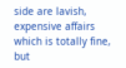side are lavish, expensive affairs which is totally fine, but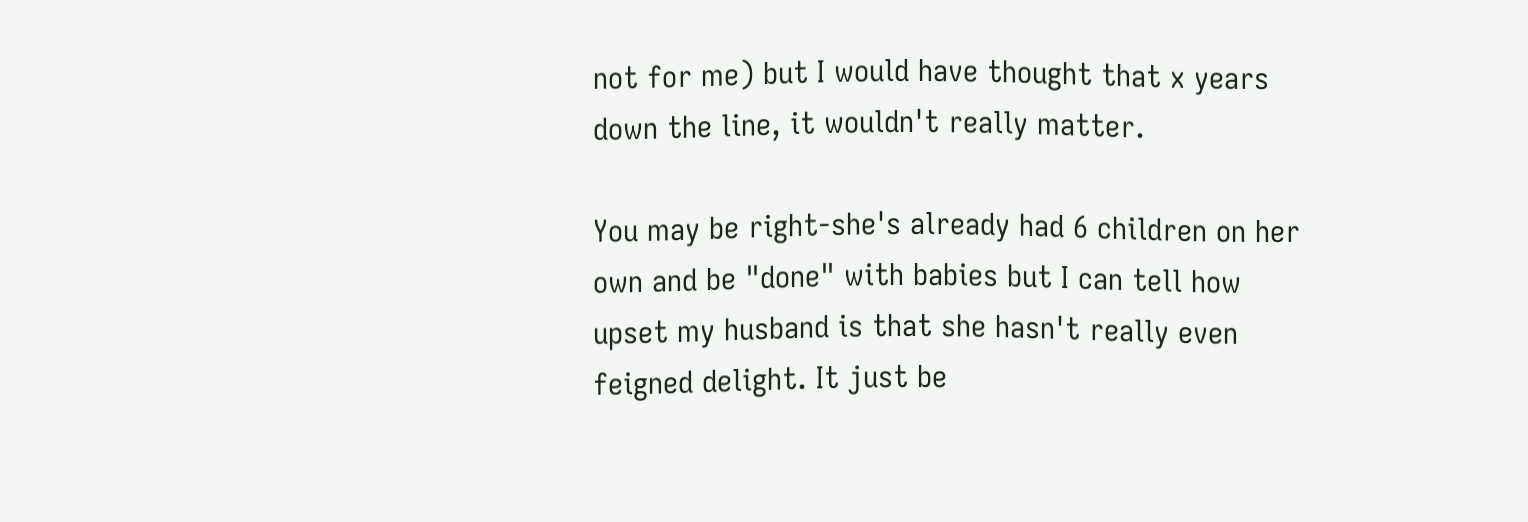not for me) but I would have thought that x years down the line, it wouldn't really matter.

You may be right-she's already had 6 children on her own and be "done" with babies but I can tell how upset my husband is that she hasn't really even feigned delight. It just be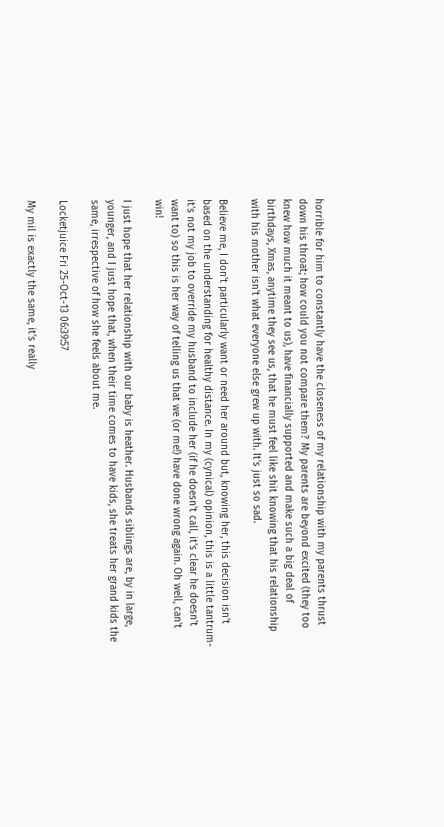horrible for him to constantly have the closeness of my relationship with my parents thrust down his throat; how could you not compare them? My parents are beyond excited (they too knew how much it meant to us), have financially supported and make such a big deal of birthdays, Xmas, anytime they see us, that he must feel like shit knowing that his relationship with his mother isn't what everyone else grew up with. It's just so sad.

Believe me, I don't particularly want or need her around but, knowing her, this decision isn't based on the understanding for healthy distance. In my (cynical) opinion, this is a little tantrum-it's not my job to override my husband to include her (if he doesn't call, it's clear he doesn't want to) so this is her way of telling us that we (or me!) have done wrong again. Oh well, can't win!

I just hope that her relationship with our baby is heather. Husbands siblings are, by in large, younger, and I just hope that, when their time comes to have kids, she treats her grand kids the same, irrespective of how she feels about me.

Locketjuice Fri 25-Oct-13 06:39:57

My mil is exactly the same, it's really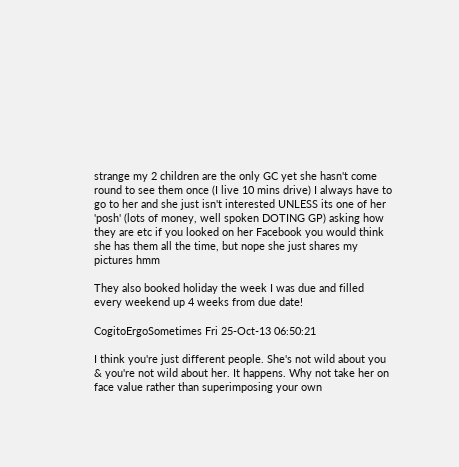strange my 2 children are the only GC yet she hasn't come round to see them once (I live 10 mins drive) I always have to go to her and she just isn't interested UNLESS its one of her 'posh' (lots of money, well spoken DOTING GP) asking how they are etc if you looked on her Facebook you would think she has them all the time, but nope she just shares my pictures hmm

They also booked holiday the week I was due and filled every weekend up 4 weeks from due date!

CogitoErgoSometimes Fri 25-Oct-13 06:50:21

I think you're just different people. She's not wild about you & you're not wild about her. It happens. Why not take her on face value rather than superimposing your own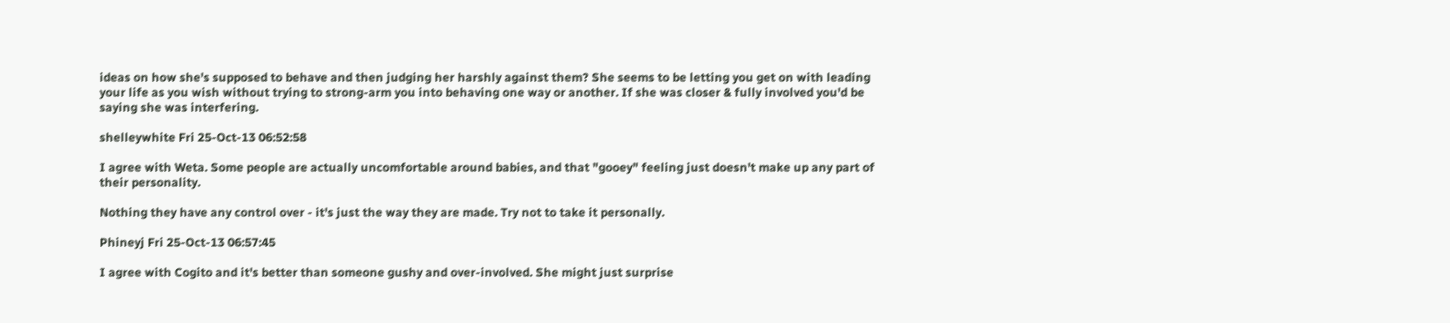ideas on how she's supposed to behave and then judging her harshly against them? She seems to be letting you get on with leading your life as you wish without trying to strong-arm you into behaving one way or another. If she was closer & fully involved you'd be saying she was interfering.

shelleywhite Fri 25-Oct-13 06:52:58

I agree with Weta. Some people are actually uncomfortable around babies, and that "gooey" feeling just doesn't make up any part of their personality.

Nothing they have any control over - it's just the way they are made. Try not to take it personally.

Phineyj Fri 25-Oct-13 06:57:45

I agree with Cogito and it's better than someone gushy and over-involved. She might just surprise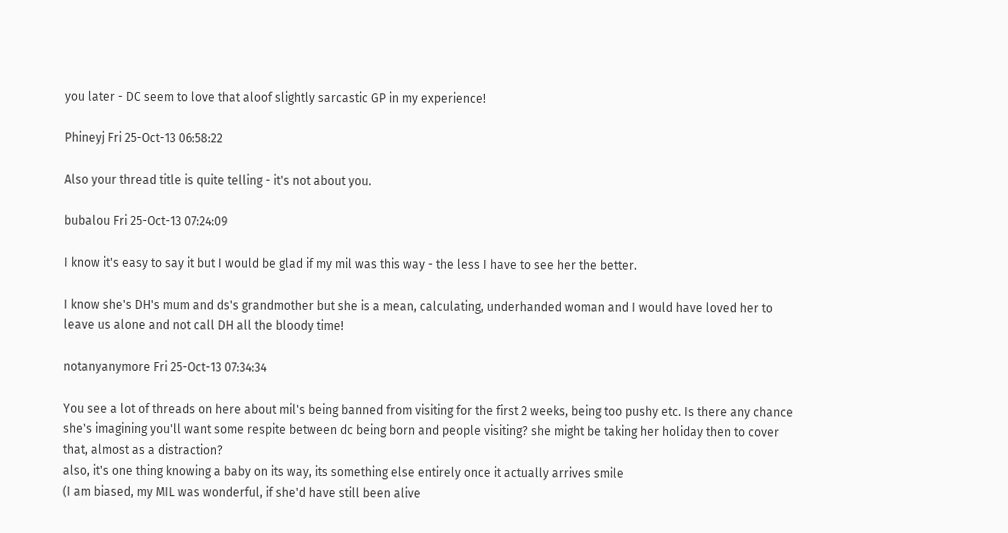you later - DC seem to love that aloof slightly sarcastic GP in my experience!

Phineyj Fri 25-Oct-13 06:58:22

Also your thread title is quite telling - it's not about you.

bubalou Fri 25-Oct-13 07:24:09

I know it's easy to say it but I would be glad if my mil was this way - the less I have to see her the better.

I know she's DH's mum and ds's grandmother but she is a mean, calculating, underhanded woman and I would have loved her to leave us alone and not call DH all the bloody time!

notanyanymore Fri 25-Oct-13 07:34:34

You see a lot of threads on here about mil's being banned from visiting for the first 2 weeks, being too pushy etc. Is there any chance she's imagining you'll want some respite between dc being born and people visiting? she might be taking her holiday then to cover that, almost as a distraction?
also, it's one thing knowing a baby on its way, its something else entirely once it actually arrives smile
(I am biased, my MIL was wonderful, if she'd have still been alive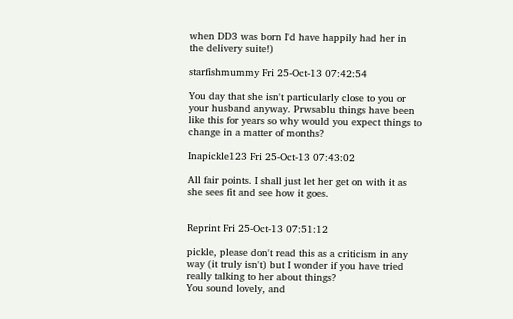when DD3 was born I'd have happily had her in the delivery suite!)

starfishmummy Fri 25-Oct-13 07:42:54

You day that she isn't particularly close to you or your husband anyway. Prwsablu things have been like this for years so why would you expect things to change in a matter of months?

Inapickle123 Fri 25-Oct-13 07:43:02

All fair points. I shall just let her get on with it as she sees fit and see how it goes.


Reprint Fri 25-Oct-13 07:51:12

pickle, please don't read this as a criticism in any way (it truly isn't) but I wonder if you have tried really talking to her about things?
You sound lovely, and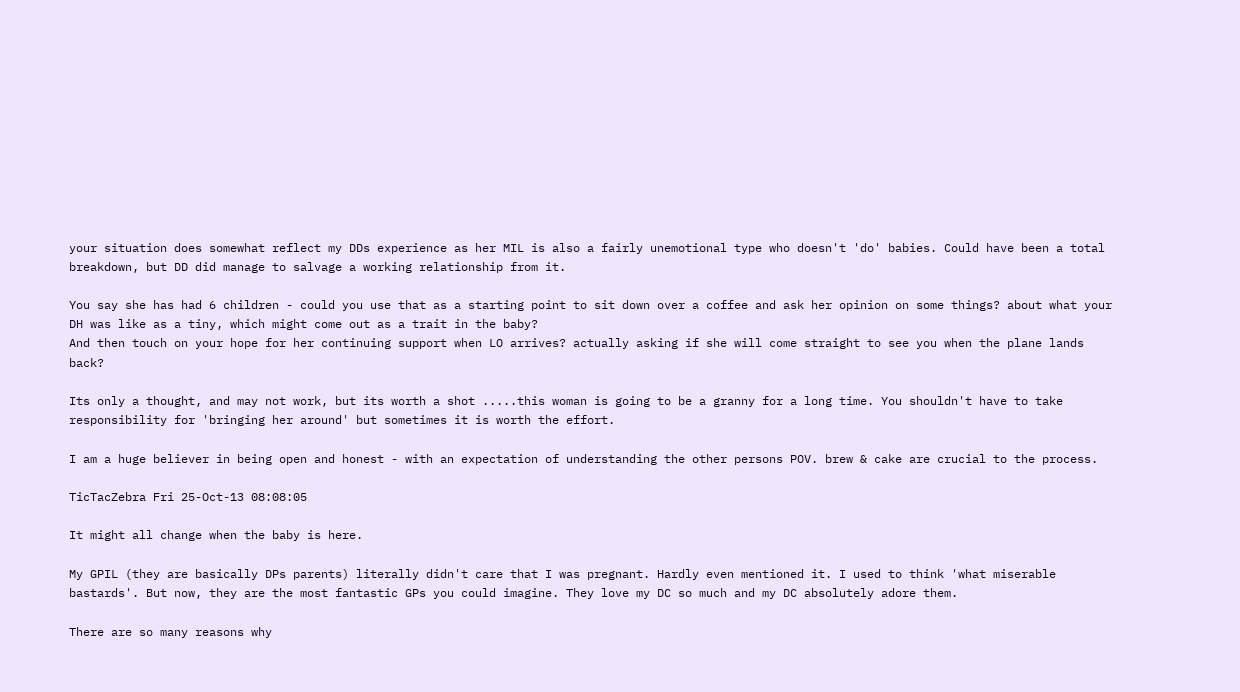your situation does somewhat reflect my DDs experience as her MIL is also a fairly unemotional type who doesn't 'do' babies. Could have been a total breakdown, but DD did manage to salvage a working relationship from it.

You say she has had 6 children - could you use that as a starting point to sit down over a coffee and ask her opinion on some things? about what your DH was like as a tiny, which might come out as a trait in the baby?
And then touch on your hope for her continuing support when LO arrives? actually asking if she will come straight to see you when the plane lands back?

Its only a thought, and may not work, but its worth a shot .....this woman is going to be a granny for a long time. You shouldn't have to take responsibility for 'bringing her around' but sometimes it is worth the effort.

I am a huge believer in being open and honest - with an expectation of understanding the other persons POV. brew & cake are crucial to the process.

TicTacZebra Fri 25-Oct-13 08:08:05

It might all change when the baby is here.

My GPIL (they are basically DPs parents) literally didn't care that I was pregnant. Hardly even mentioned it. I used to think 'what miserable bastards'. But now, they are the most fantastic GPs you could imagine. They love my DC so much and my DC absolutely adore them.

There are so many reasons why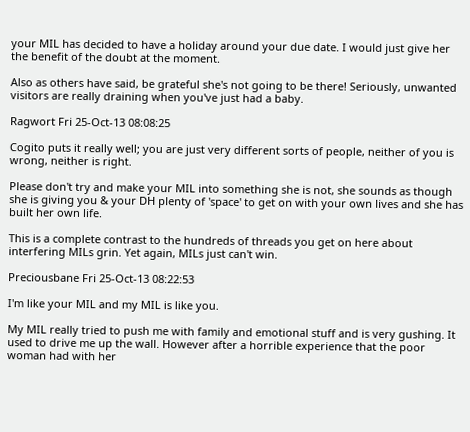your MIL has decided to have a holiday around your due date. I would just give her the benefit of the doubt at the moment.

Also as others have said, be grateful she's not going to be there! Seriously, unwanted visitors are really draining when you've just had a baby.

Ragwort Fri 25-Oct-13 08:08:25

Cogito puts it really well; you are just very different sorts of people, neither of you is wrong, neither is right.

Please don't try and make your MIL into something she is not, she sounds as though she is giving you & your DH plenty of 'space' to get on with your own lives and she has built her own life.

This is a complete contrast to the hundreds of threads you get on here about interfering MILs grin. Yet again, MILs just can't win.

Preciousbane Fri 25-Oct-13 08:22:53

I'm like your MIL and my MIL is like you.

My MIL really tried to push me with family and emotional stuff and is very gushing. It used to drive me up the wall. However after a horrible experience that the poor woman had with her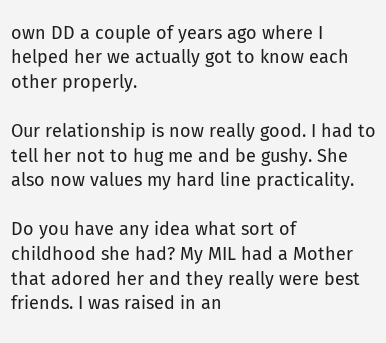own DD a couple of years ago where I helped her we actually got to know each other properly.

Our relationship is now really good. I had to tell her not to hug me and be gushy. She also now values my hard line practicality.

Do you have any idea what sort of childhood she had? My MIL had a Mother that adored her and they really were best friends. I was raised in an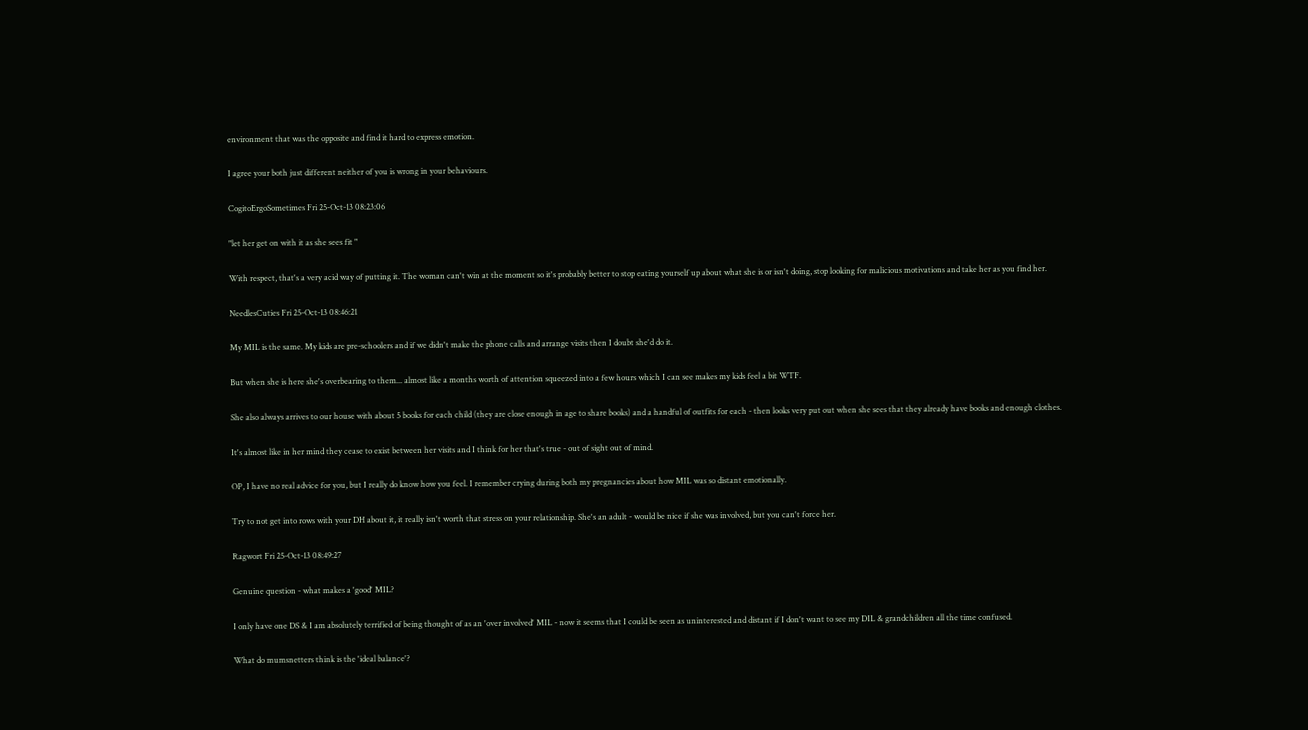environment that was the opposite and find it hard to express emotion.

I agree your both just different neither of you is wrong in your behaviours.

CogitoErgoSometimes Fri 25-Oct-13 08:23:06

"let her get on with it as she sees fit "

With respect, that's a very acid way of putting it. The woman can't win at the moment so it's probably better to stop eating yourself up about what she is or isn't doing, stop looking for malicious motivations and take her as you find her.

NeedlesCuties Fri 25-Oct-13 08:46:21

My MIL is the same. My kids are pre-schoolers and if we didn't make the phone calls and arrange visits then I doubt she'd do it.

But when she is here she's overbearing to them... almost like a months worth of attention squeezed into a few hours which I can see makes my kids feel a bit WTF.

She also always arrives to our house with about 5 books for each child (they are close enough in age to share books) and a handful of outfits for each - then looks very put out when she sees that they already have books and enough clothes.

It's almost like in her mind they cease to exist between her visits and I think for her that's true - out of sight out of mind.

OP, I have no real advice for you, but I really do know how you feel. I remember crying during both my pregnancies about how MIL was so distant emotionally.

Try to not get into rows with your DH about it, it really isn't worth that stress on your relationship. She's an adult - would be nice if she was involved, but you can't force her.

Ragwort Fri 25-Oct-13 08:49:27

Genuine question - what makes a 'good' MIL?

I only have one DS & I am absolutely terrified of being thought of as an 'over involved' MIL - now it seems that I could be seen as uninterested and distant if I don't want to see my DIL & grandchildren all the time confused.

What do mumsnetters think is the 'ideal balance'?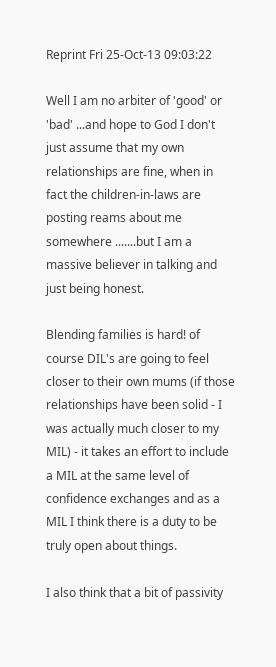Reprint Fri 25-Oct-13 09:03:22

Well I am no arbiter of 'good' or 'bad' ...and hope to God I don't just assume that my own relationships are fine, when in fact the children-in-laws are posting reams about me somewhere .......but I am a massive believer in talking and just being honest.

Blending families is hard! of course DIL's are going to feel closer to their own mums (if those relationships have been solid - I was actually much closer to my MIL) - it takes an effort to include a MIL at the same level of confidence exchanges and as a MIL I think there is a duty to be truly open about things.

I also think that a bit of passivity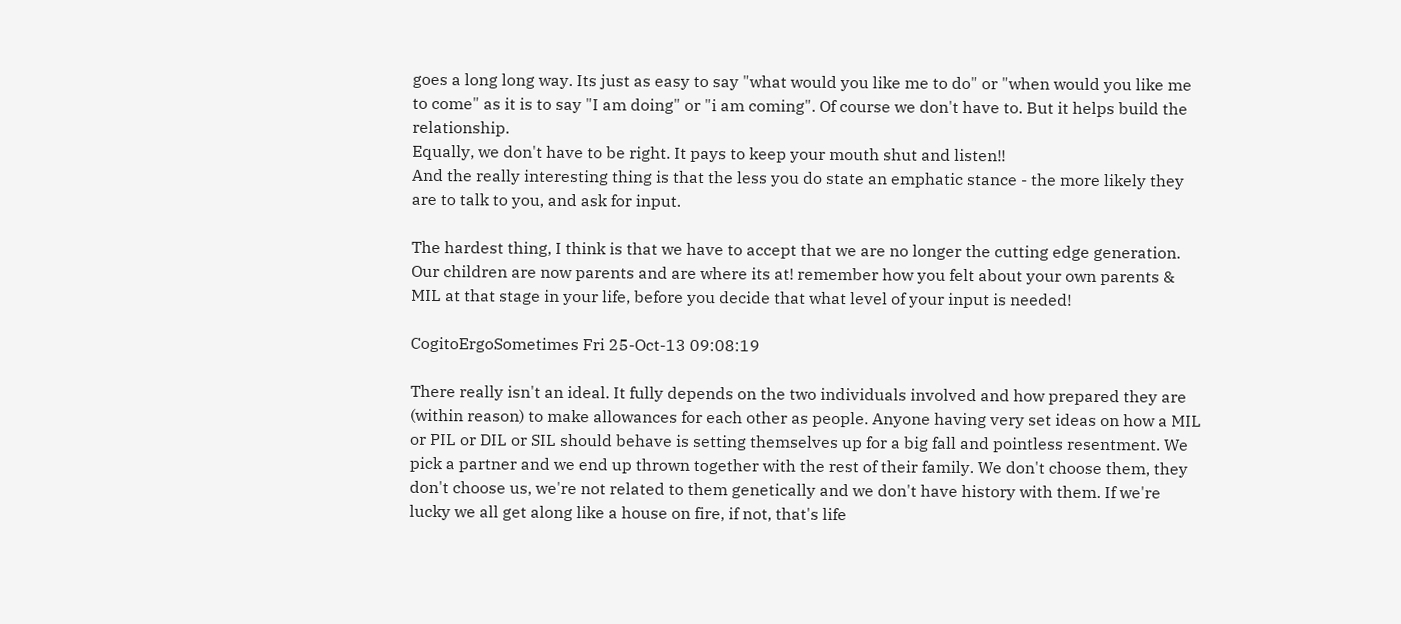goes a long long way. Its just as easy to say "what would you like me to do" or "when would you like me to come" as it is to say "I am doing" or "i am coming". Of course we don't have to. But it helps build the relationship.
Equally, we don't have to be right. It pays to keep your mouth shut and listen!!
And the really interesting thing is that the less you do state an emphatic stance - the more likely they are to talk to you, and ask for input.

The hardest thing, I think is that we have to accept that we are no longer the cutting edge generation. Our children are now parents and are where its at! remember how you felt about your own parents & MIL at that stage in your life, before you decide that what level of your input is needed!

CogitoErgoSometimes Fri 25-Oct-13 09:08:19

There really isn't an ideal. It fully depends on the two individuals involved and how prepared they are (within reason) to make allowances for each other as people. Anyone having very set ideas on how a MIL or PIL or DIL or SIL should behave is setting themselves up for a big fall and pointless resentment. We pick a partner and we end up thrown together with the rest of their family. We don't choose them, they don't choose us, we're not related to them genetically and we don't have history with them. If we're lucky we all get along like a house on fire, if not, that's life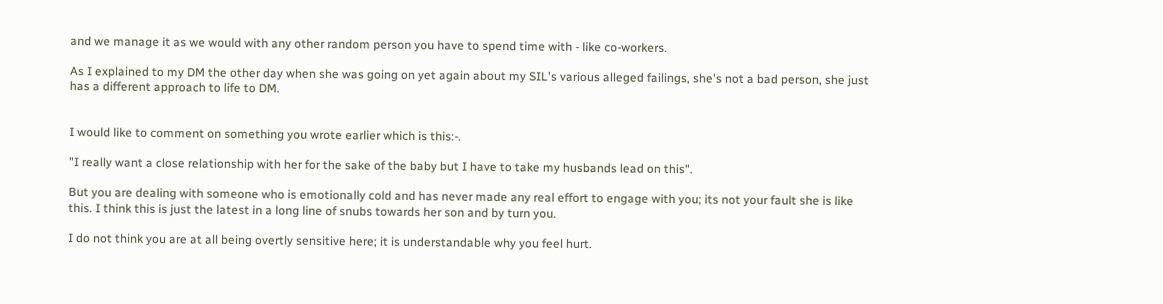and we manage it as we would with any other random person you have to spend time with - like co-workers.

As I explained to my DM the other day when she was going on yet again about my SIL's various alleged failings, she's not a bad person, she just has a different approach to life to DM.


I would like to comment on something you wrote earlier which is this:-.

"I really want a close relationship with her for the sake of the baby but I have to take my husbands lead on this".

But you are dealing with someone who is emotionally cold and has never made any real effort to engage with you; its not your fault she is like this. I think this is just the latest in a long line of snubs towards her son and by turn you.

I do not think you are at all being overtly sensitive here; it is understandable why you feel hurt.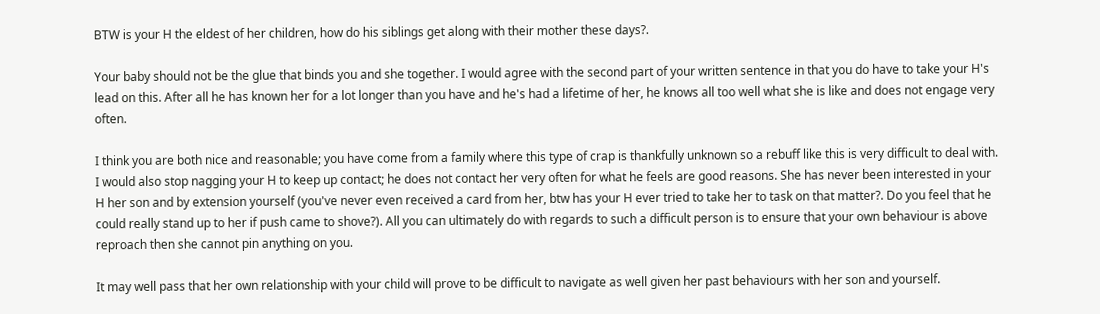BTW is your H the eldest of her children, how do his siblings get along with their mother these days?.

Your baby should not be the glue that binds you and she together. I would agree with the second part of your written sentence in that you do have to take your H's lead on this. After all he has known her for a lot longer than you have and he's had a lifetime of her, he knows all too well what she is like and does not engage very often.

I think you are both nice and reasonable; you have come from a family where this type of crap is thankfully unknown so a rebuff like this is very difficult to deal with. I would also stop nagging your H to keep up contact; he does not contact her very often for what he feels are good reasons. She has never been interested in your H her son and by extension yourself (you've never even received a card from her, btw has your H ever tried to take her to task on that matter?. Do you feel that he could really stand up to her if push came to shove?). All you can ultimately do with regards to such a difficult person is to ensure that your own behaviour is above reproach then she cannot pin anything on you.

It may well pass that her own relationship with your child will prove to be difficult to navigate as well given her past behaviours with her son and yourself.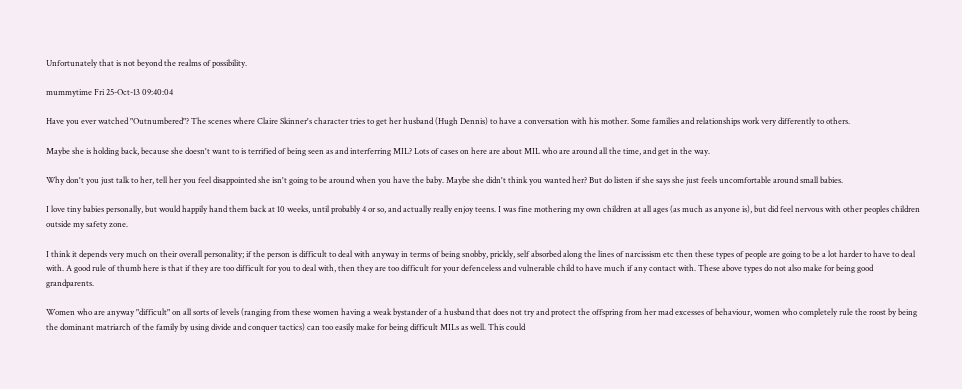Unfortunately that is not beyond the realms of possibility.

mummytime Fri 25-Oct-13 09:40:04

Have you ever watched "Outnumbered"? The scenes where Claire Skinner's character tries to get her husband (Hugh Dennis) to have a conversation with his mother. Some families and relationships work very differently to others.

Maybe she is holding back, because she doesn't want to is terrified of being seen as and interferring MIL? Lots of cases on here are about MIL who are around all the time, and get in the way.

Why don't you just talk to her, tell her you feel disappointed she isn't going to be around when you have the baby. Maybe she didn't think you wanted her? But do listen if she says she just feels uncomfortable around small babies.

I love tiny babies personally, but would happily hand them back at 10 weeks, until probably 4 or so, and actually really enjoy teens. I was fine mothering my own children at all ages (as much as anyone is), but did feel nervous with other peoples children outside my safety zone.

I think it depends very much on their overall personality; if the person is difficult to deal with anyway in terms of being snobby, prickly, self absorbed along the lines of narcissism etc then these types of people are going to be a lot harder to have to deal with. A good rule of thumb here is that if they are too difficult for you to deal with, then they are too difficult for your defenceless and vulnerable child to have much if any contact with. These above types do not also make for being good grandparents.

Women who are anyway "difficult" on all sorts of levels (ranging from these women having a weak bystander of a husband that does not try and protect the offspring from her mad excesses of behaviour, women who completely rule the roost by being the dominant matriarch of the family by using divide and conquer tactics) can too easily make for being difficult MILs as well. This could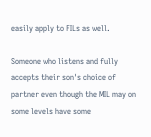easily apply to FILs as well.

Someone who listens and fully accepts their son's choice of partner even though the MIL may on some levels have some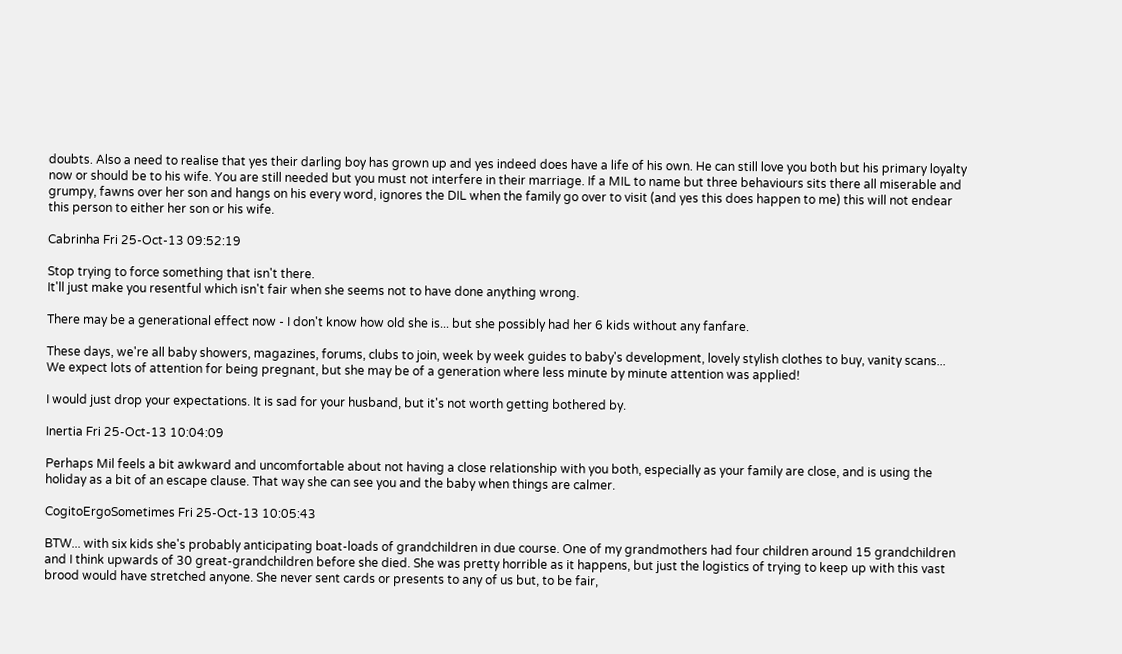doubts. Also a need to realise that yes their darling boy has grown up and yes indeed does have a life of his own. He can still love you both but his primary loyalty now or should be to his wife. You are still needed but you must not interfere in their marriage. If a MIL to name but three behaviours sits there all miserable and grumpy, fawns over her son and hangs on his every word, ignores the DIL when the family go over to visit (and yes this does happen to me) this will not endear this person to either her son or his wife.

Cabrinha Fri 25-Oct-13 09:52:19

Stop trying to force something that isn't there.
It'll just make you resentful which isn't fair when she seems not to have done anything wrong.

There may be a generational effect now - I don't know how old she is... but she possibly had her 6 kids without any fanfare.

These days, we're all baby showers, magazines, forums, clubs to join, week by week guides to baby's development, lovely stylish clothes to buy, vanity scans...
We expect lots of attention for being pregnant, but she may be of a generation where less minute by minute attention was applied!

I would just drop your expectations. It is sad for your husband, but it's not worth getting bothered by.

Inertia Fri 25-Oct-13 10:04:09

Perhaps Mil feels a bit awkward and uncomfortable about not having a close relationship with you both, especially as your family are close, and is using the holiday as a bit of an escape clause. That way she can see you and the baby when things are calmer.

CogitoErgoSometimes Fri 25-Oct-13 10:05:43

BTW... with six kids she's probably anticipating boat-loads of grandchildren in due course. One of my grandmothers had four children around 15 grandchildren and I think upwards of 30 great-grandchildren before she died. She was pretty horrible as it happens, but just the logistics of trying to keep up with this vast brood would have stretched anyone. She never sent cards or presents to any of us but, to be fair,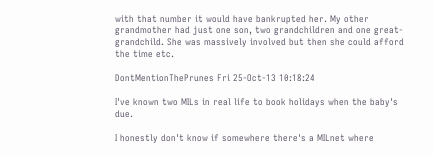with that number it would have bankrupted her. My other grandmother had just one son, two grandchildren and one great-grandchild. She was massively involved but then she could afford the time etc.

DontMentionThePrunes Fri 25-Oct-13 10:18:24

I've known two MILs in real life to book holidays when the baby's due.

I honestly don't know if somewhere there's a MILnet where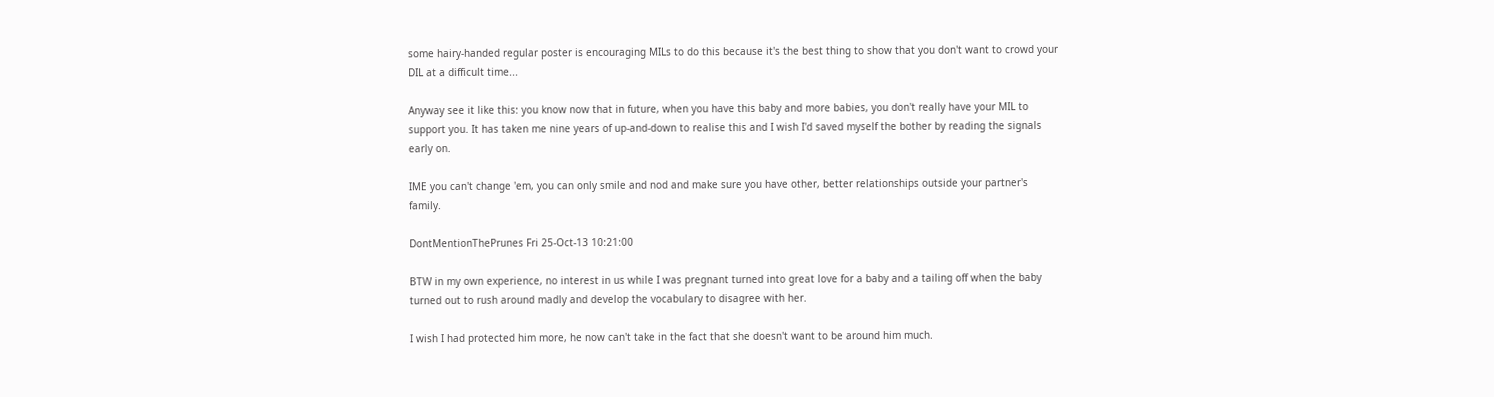some hairy-handed regular poster is encouraging MILs to do this because it's the best thing to show that you don't want to crowd your DIL at a difficult time...

Anyway see it like this: you know now that in future, when you have this baby and more babies, you don't really have your MIL to support you. It has taken me nine years of up-and-down to realise this and I wish I'd saved myself the bother by reading the signals early on.

IME you can't change 'em, you can only smile and nod and make sure you have other, better relationships outside your partner's family.

DontMentionThePrunes Fri 25-Oct-13 10:21:00

BTW in my own experience, no interest in us while I was pregnant turned into great love for a baby and a tailing off when the baby turned out to rush around madly and develop the vocabulary to disagree with her.

I wish I had protected him more, he now can't take in the fact that she doesn't want to be around him much.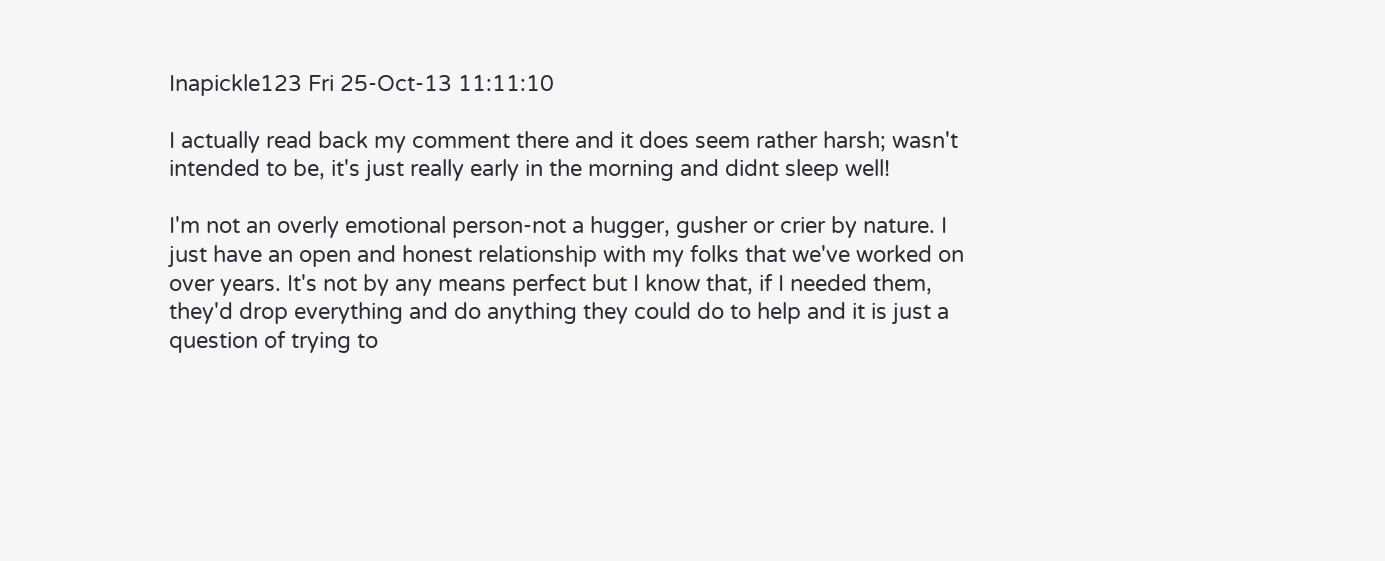Inapickle123 Fri 25-Oct-13 11:11:10

I actually read back my comment there and it does seem rather harsh; wasn't intended to be, it's just really early in the morning and didnt sleep well!

I'm not an overly emotional person-not a hugger, gusher or crier by nature. I just have an open and honest relationship with my folks that we've worked on over years. It's not by any means perfect but I know that, if I needed them, they'd drop everything and do anything they could do to help and it is just a question of trying to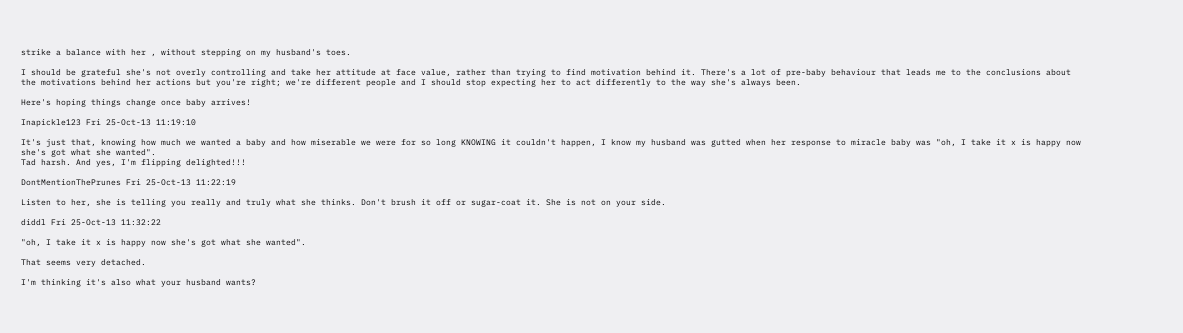strike a balance with her , without stepping on my husband's toes.

I should be grateful she's not overly controlling and take her attitude at face value, rather than trying to find motivation behind it. There's a lot of pre-baby behaviour that leads me to the conclusions about the motivations behind her actions but you're right; we're different people and I should stop expecting her to act differently to the way she's always been.

Here's hoping things change once baby arrives!

Inapickle123 Fri 25-Oct-13 11:19:10

It's just that, knowing how much we wanted a baby and how miserable we were for so long KNOWING it couldn't happen, I know my husband was gutted when her response to miracle baby was "oh, I take it x is happy now she's got what she wanted".
Tad harsh. And yes, I'm flipping delighted!!!

DontMentionThePrunes Fri 25-Oct-13 11:22:19

Listen to her, she is telling you really and truly what she thinks. Don't brush it off or sugar-coat it. She is not on your side.

diddl Fri 25-Oct-13 11:32:22

"oh, I take it x is happy now she's got what she wanted".

That seems very detached.

I'm thinking it's also what your husband wants?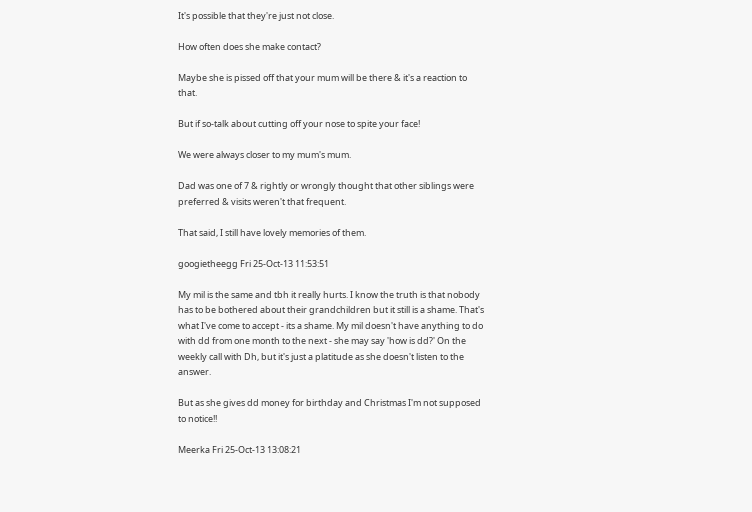It's possible that they're just not close.

How often does she make contact?

Maybe she is pissed off that your mum will be there & it's a reaction to that.

But if so-talk about cutting off your nose to spite your face!

We were always closer to my mum's mum.

Dad was one of 7 & rightly or wrongly thought that other siblings were preferred & visits weren't that frequent.

That said, I still have lovely memories of them.

googietheegg Fri 25-Oct-13 11:53:51

My mil is the same and tbh it really hurts. I know the truth is that nobody has to be bothered about their grandchildren but it still is a shame. That's what I've come to accept - its a shame. My mil doesn't have anything to do with dd from one month to the next - she may say 'how is dd?' On the weekly call with Dh, but it's just a platitude as she doesn't listen to the answer.

But as she gives dd money for birthday and Christmas I'm not supposed to notice!!

Meerka Fri 25-Oct-13 13:08:21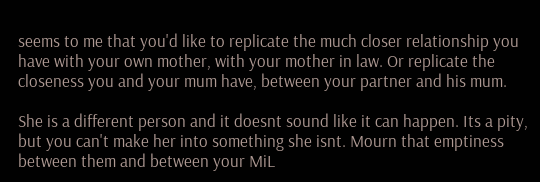seems to me that you'd like to replicate the much closer relationship you have with your own mother, with your mother in law. Or replicate the closeness you and your mum have, between your partner and his mum.

She is a different person and it doesnt sound like it can happen. Its a pity, but you can't make her into something she isnt. Mourn that emptiness between them and between your MiL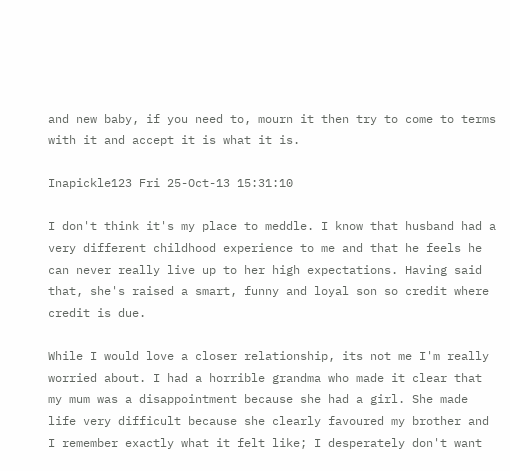and new baby, if you need to, mourn it then try to come to terms with it and accept it is what it is.

Inapickle123 Fri 25-Oct-13 15:31:10

I don't think it's my place to meddle. I know that husband had a very different childhood experience to me and that he feels he can never really live up to her high expectations. Having said that, she's raised a smart, funny and loyal son so credit where credit is due.

While I would love a closer relationship, its not me I'm really worried about. I had a horrible grandma who made it clear that my mum was a disappointment because she had a girl. She made life very difficult because she clearly favoured my brother and I remember exactly what it felt like; I desperately don't want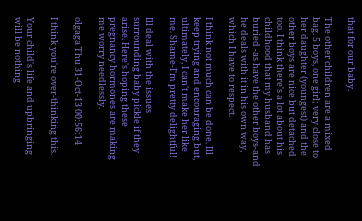that for our baby.

The other children are a mixed bag. 5 boys, one girl; very close to her daughter (youngest) and the other boys are nice but detached too. I think there's a lot about his childhood that my husband has buried -as have the other boys-and he deals with it in his own way, which I have to respect.

I think not much can be done. Ill keep trying and encouraging but, ultimately, I can't make her like me. Shame-I'm pretty delightful!

Ill deal with the issues surrounding baby pickle if they arise. Here's hoping these pregnancy hormones are making me worry needlessly.

olgaga Thu 31-Oct-13 00:56:14

I think you're over-thinking this.

Your child's life and upbringing will be nothing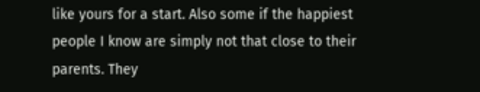like yours for a start. Also some if the happiest people I know are simply not that close to their parents. They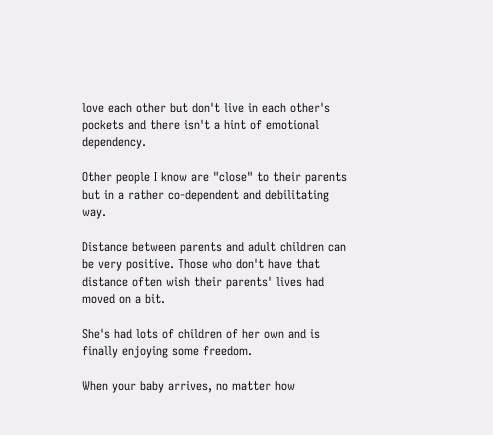love each other but don't live in each other's pockets and there isn't a hint of emotional dependency.

Other people I know are "close" to their parents but in a rather co-dependent and debilitating way.

Distance between parents and adult children can be very positive. Those who don't have that distance often wish their parents' lives had moved on a bit.

She's had lots of children of her own and is finally enjoying some freedom.

When your baby arrives, no matter how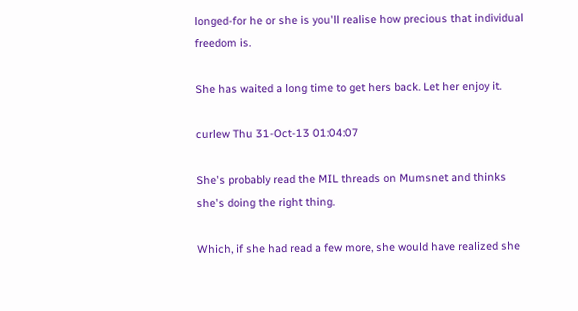longed-for he or she is you'll realise how precious that individual freedom is.

She has waited a long time to get hers back. Let her enjoy it.

curlew Thu 31-Oct-13 01:04:07

She's probably read the MIL threads on Mumsnet and thinks she's doing the right thing.

Which, if she had read a few more, she would have realized she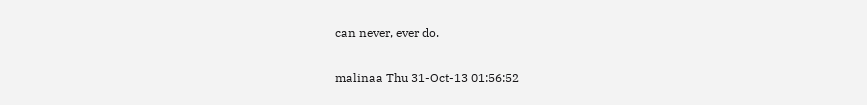can never, ever do.

malinaa Thu 31-Oct-13 01:56:52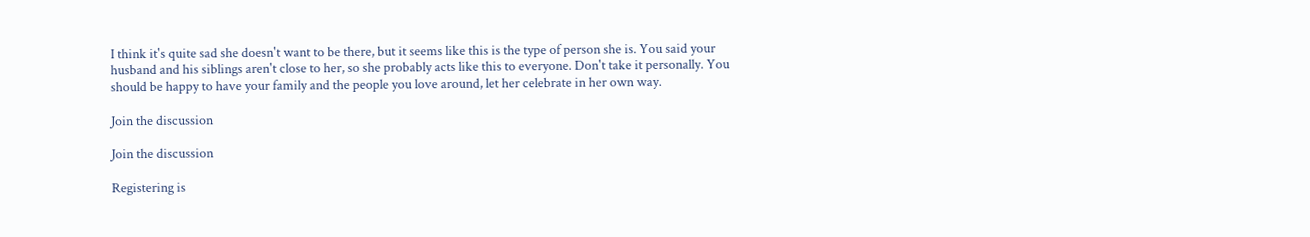I think it's quite sad she doesn't want to be there, but it seems like this is the type of person she is. You said your husband and his siblings aren't close to her, so she probably acts like this to everyone. Don't take it personally. You should be happy to have your family and the people you love around, let her celebrate in her own way.

Join the discussion

Join the discussion

Registering is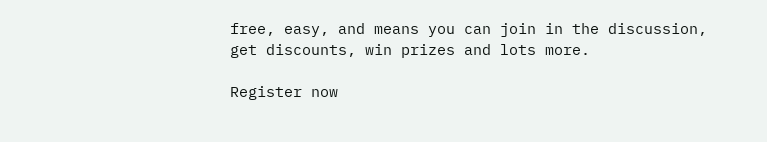free, easy, and means you can join in the discussion, get discounts, win prizes and lots more.

Register now